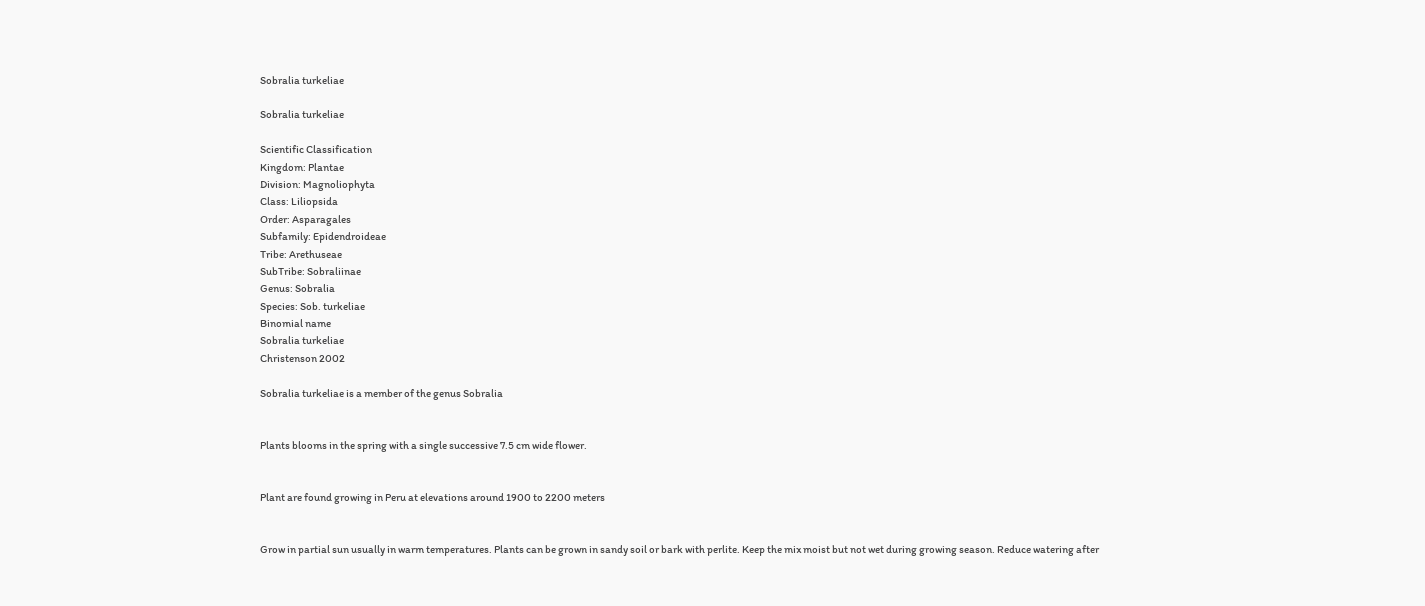Sobralia turkeliae

Sobralia turkeliae

Scientific Classification
Kingdom: Plantae
Division: Magnoliophyta
Class: Liliopsida
Order: Asparagales
Subfamily: Epidendroideae
Tribe: Arethuseae
SubTribe: Sobraliinae
Genus: Sobralia
Species: Sob. turkeliae
Binomial name
Sobralia turkeliae
Christenson 2002

Sobralia turkeliae is a member of the genus Sobralia


Plants blooms in the spring with a single successive 7.5 cm wide flower.


Plant are found growing in Peru at elevations around 1900 to 2200 meters


Grow in partial sun usually in warm temperatures. Plants can be grown in sandy soil or bark with perlite. Keep the mix moist but not wet during growing season. Reduce watering after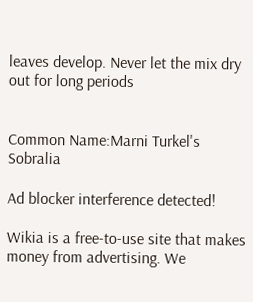leaves develop. Never let the mix dry out for long periods


Common Name:Marni Turkel's Sobralia

Ad blocker interference detected!

Wikia is a free-to-use site that makes money from advertising. We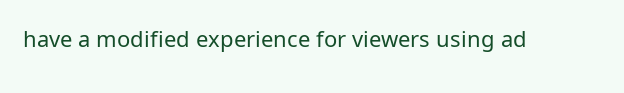have a modified experience for viewers using ad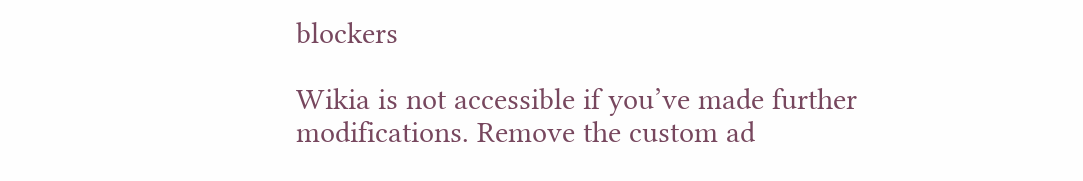blockers

Wikia is not accessible if you’ve made further modifications. Remove the custom ad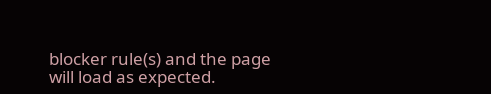blocker rule(s) and the page will load as expected.